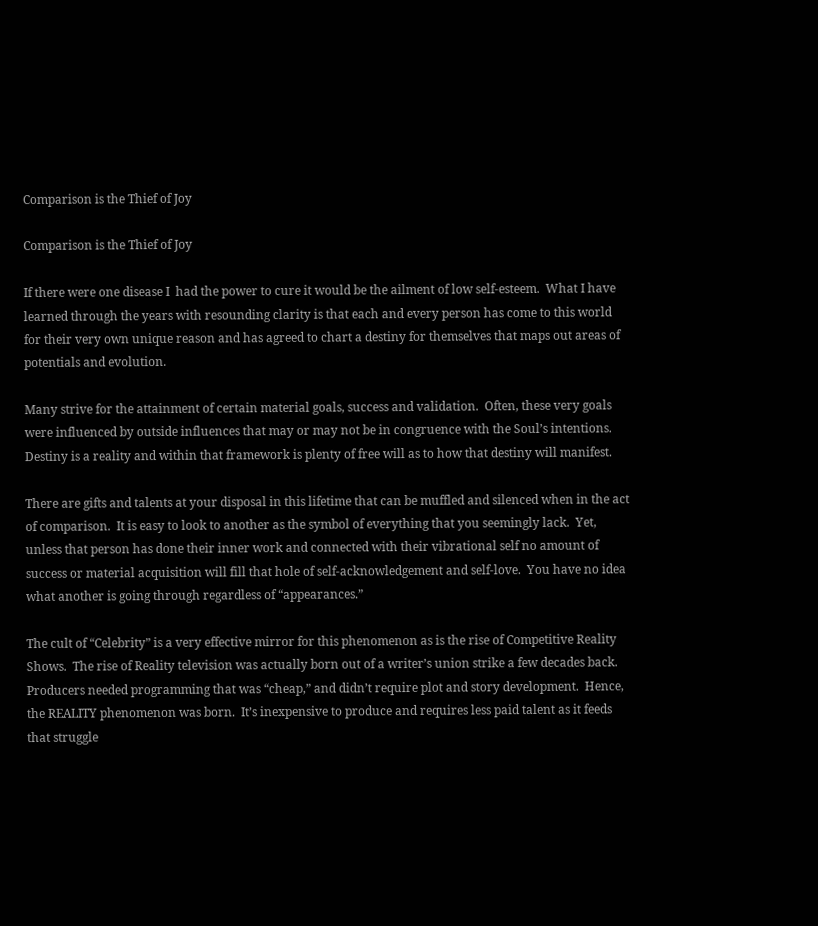Comparison is the Thief of Joy

Comparison is the Thief of Joy

If there were one disease I  had the power to cure it would be the ailment of low self-esteem.  What I have learned through the years with resounding clarity is that each and every person has come to this world for their very own unique reason and has agreed to chart a destiny for themselves that maps out areas of potentials and evolution.

Many strive for the attainment of certain material goals, success and validation.  Often, these very goals were influenced by outside influences that may or may not be in congruence with the Soul’s intentions.  Destiny is a reality and within that framework is plenty of free will as to how that destiny will manifest.

There are gifts and talents at your disposal in this lifetime that can be muffled and silenced when in the act of comparison.  It is easy to look to another as the symbol of everything that you seemingly lack.  Yet, unless that person has done their inner work and connected with their vibrational self no amount of success or material acquisition will fill that hole of self-acknowledgement and self-love.  You have no idea what another is going through regardless of “appearances.”

The cult of “Celebrity” is a very effective mirror for this phenomenon as is the rise of Competitive Reality Shows.  The rise of Reality television was actually born out of a writer’s union strike a few decades back.  Producers needed programming that was “cheap,” and didn’t require plot and story development.  Hence, the REALITY phenomenon was born.  It’s inexpensive to produce and requires less paid talent as it feeds that struggle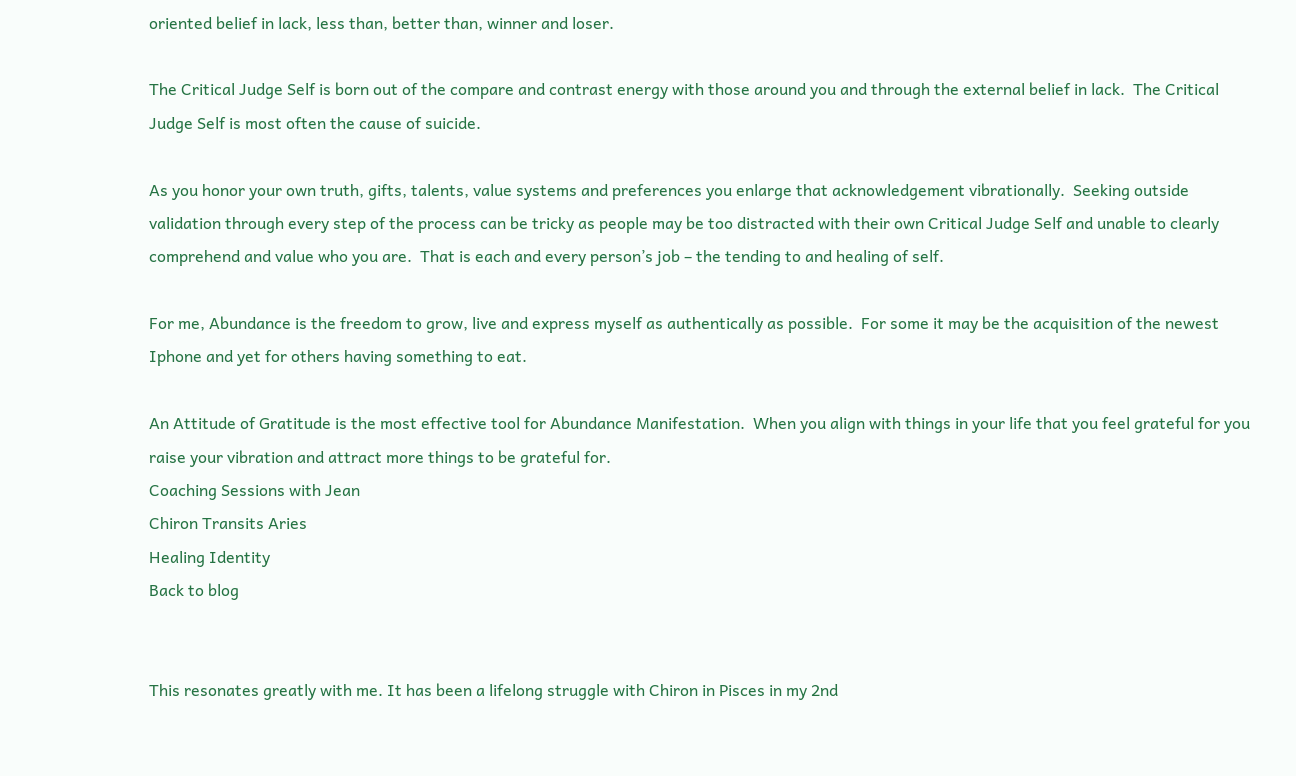oriented belief in lack, less than, better than, winner and loser.

The Critical Judge Self is born out of the compare and contrast energy with those around you and through the external belief in lack.  The Critical Judge Self is most often the cause of suicide.

As you honor your own truth, gifts, talents, value systems and preferences you enlarge that acknowledgement vibrationally.  Seeking outside validation through every step of the process can be tricky as people may be too distracted with their own Critical Judge Self and unable to clearly comprehend and value who you are.  That is each and every person’s job – the tending to and healing of self.

For me, Abundance is the freedom to grow, live and express myself as authentically as possible.  For some it may be the acquisition of the newest Iphone and yet for others having something to eat.

An Attitude of Gratitude is the most effective tool for Abundance Manifestation.  When you align with things in your life that you feel grateful for you raise your vibration and attract more things to be grateful for.
Coaching Sessions with Jean
Chiron Transits Aries
Healing Identity
Back to blog


This resonates greatly with me. It has been a lifelong struggle with Chiron in Pisces in my 2nd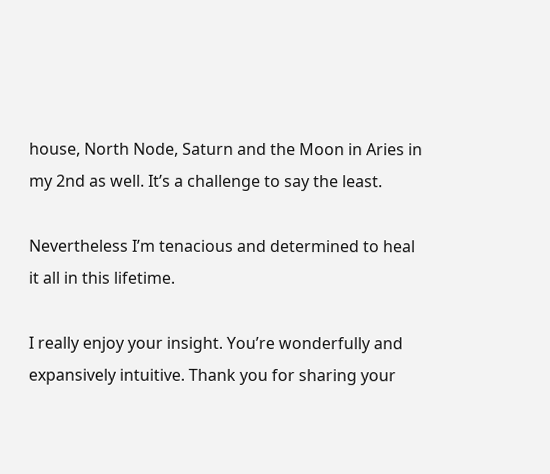house, North Node, Saturn and the Moon in Aries in my 2nd as well. It’s a challenge to say the least.

Nevertheless I’m tenacious and determined to heal it all in this lifetime.

I really enjoy your insight. You’re wonderfully and expansively intuitive. Thank you for sharing your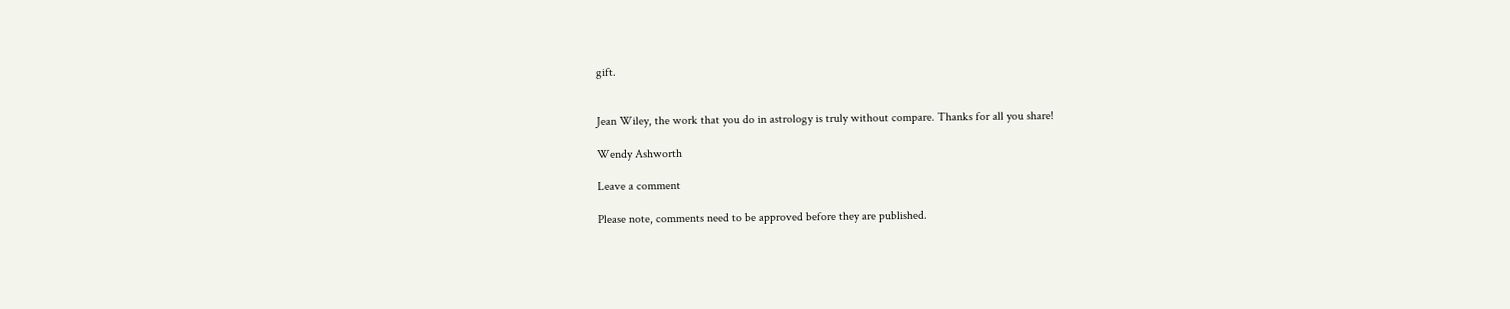gift.


Jean Wiley, the work that you do in astrology is truly without compare. Thanks for all you share!

Wendy Ashworth

Leave a comment

Please note, comments need to be approved before they are published.